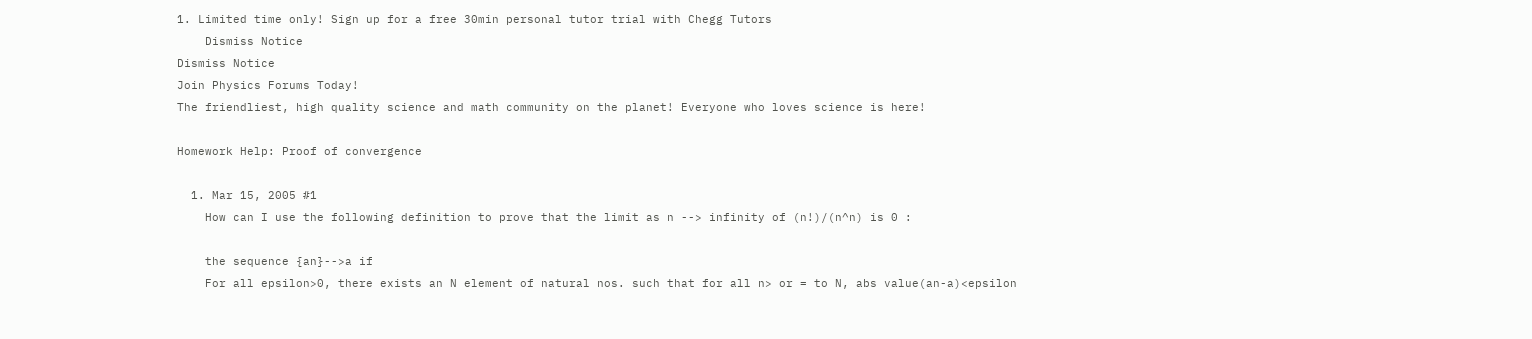1. Limited time only! Sign up for a free 30min personal tutor trial with Chegg Tutors
    Dismiss Notice
Dismiss Notice
Join Physics Forums Today!
The friendliest, high quality science and math community on the planet! Everyone who loves science is here!

Homework Help: Proof of convergence

  1. Mar 15, 2005 #1
    How can I use the following definition to prove that the limit as n --> infinity of (n!)/(n^n) is 0 :

    the sequence {an}-->a if
    For all epsilon>0, there exists an N element of natural nos. such that for all n> or = to N, abs value(an-a)<epsilon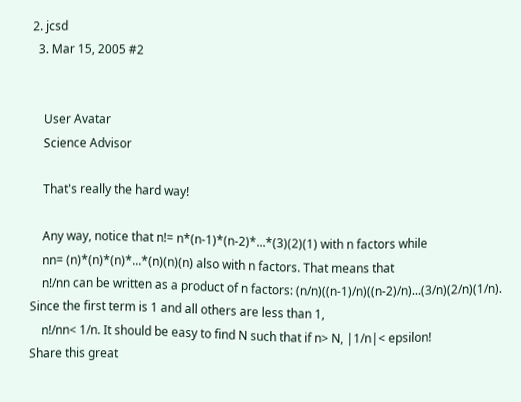2. jcsd
  3. Mar 15, 2005 #2


    User Avatar
    Science Advisor

    That's really the hard way!

    Any way, notice that n!= n*(n-1)*(n-2)*...*(3)(2)(1) with n factors while
    nn= (n)*(n)*(n)*...*(n)(n)(n) also with n factors. That means that
    n!/nn can be written as a product of n factors: (n/n)((n-1)/n)((n-2)/n)...(3/n)(2/n)(1/n). Since the first term is 1 and all others are less than 1,
    n!/nn< 1/n. It should be easy to find N such that if n> N, |1/n|< epsilon!
Share this great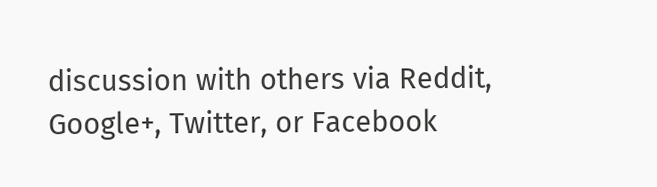discussion with others via Reddit, Google+, Twitter, or Facebook